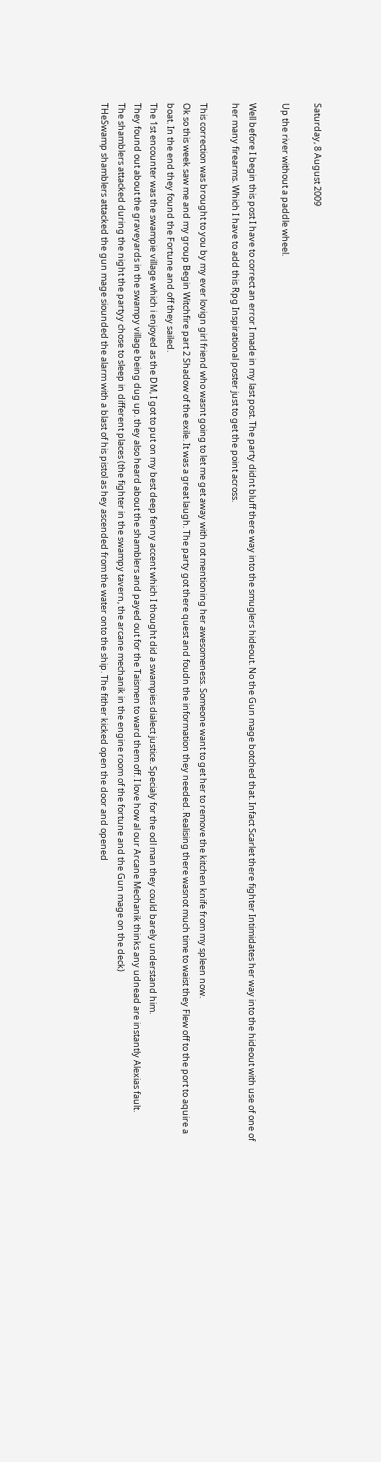Saturday, 8 August 2009

Up the river without a paddle wheel.

Well before I begin this post I have to correct an error I made in my last post. The party didnt bluff there way into the smuglers hideout. No the Gun mage botched that. Infact Scarlet there fighter Intimidates her way into the hideout with use of one of her many firearms. Which I have to add this Rpg Inspirational poster just to get the point across.

This correction was brought to you by my ever lovign girl friend who wasnt going to let me get away with not mentioning her awesomeness. Someone want to get her to remove the kitchen knife from my spleen now.
Ok so this week saw me and my group Begin Witchfire part 2 Shadow of the exile. It was a great laugh. The party got there quest and foudn the information they needed. Realising there wasnot much time to waist they Flew off to the port to aquire a boat. In the end they found the Fortune and off they sailed.
The 1st encounter was the swampie village which i enjoyed as the DM, I got to put on my best deep fenny accent which I thought did a swampies dialect justice. Specialy for the odl man they could barely understand him.
They found out about the graveyards in the swampy village being dug up. they also heard about the shamblers and payed out for the Taismen to ward them off. I love how al our Arcane Mechanik thinks any udnead are instantly Alexias fault.
The shamblers attacked during the night the partyy chose to sleep in different places (the fighter in the swampy tavern, the arcane mechanik in the engine room of the fortune and the Gun mage on the deck)
THeSwamp shamblers attacked the gun mage siounded the alarm with a blast of his pistol as hey ascended from the water onto the ship. The fither kicked open the door and opened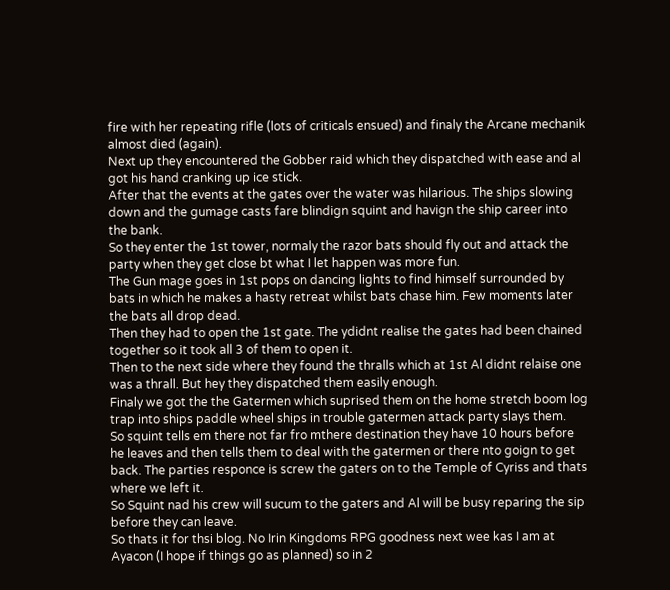fire with her repeating rifle (lots of criticals ensued) and finaly the Arcane mechanik almost died (again).
Next up they encountered the Gobber raid which they dispatched with ease and al got his hand cranking up ice stick.
After that the events at the gates over the water was hilarious. The ships slowing down and the gumage casts fare blindign squint and havign the ship career into the bank.
So they enter the 1st tower, normaly the razor bats should fly out and attack the party when they get close bt what I let happen was more fun.
The Gun mage goes in 1st pops on dancing lights to find himself surrounded by bats in which he makes a hasty retreat whilst bats chase him. Few moments later the bats all drop dead.
Then they had to open the 1st gate. The ydidnt realise the gates had been chained together so it took all 3 of them to open it.
Then to the next side where they found the thralls which at 1st Al didnt relaise one was a thrall. But hey they dispatched them easily enough.
Finaly we got the the Gatermen which suprised them on the home stretch boom log trap into ships paddle wheel ships in trouble gatermen attack party slays them.
So squint tells em there not far fro mthere destination they have 10 hours before he leaves and then tells them to deal with the gatermen or there nto goign to get back. The parties responce is screw the gaters on to the Temple of Cyriss and thats where we left it.
So Squint nad his crew will sucum to the gaters and Al will be busy reparing the sip before they can leave.
So thats it for thsi blog. No Irin Kingdoms RPG goodness next wee kas I am at Ayacon (I hope if things go as planned) so in 2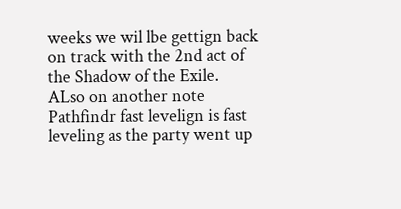weeks we wil lbe gettign back on track with the 2nd act of the Shadow of the Exile.
ALso on another note Pathfindr fast levelign is fast leveling as the party went up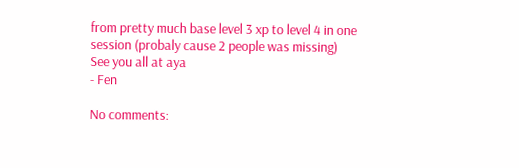from pretty much base level 3 xp to level 4 in one session (probaly cause 2 people was missing)
See you all at aya
- Fen

No comments: